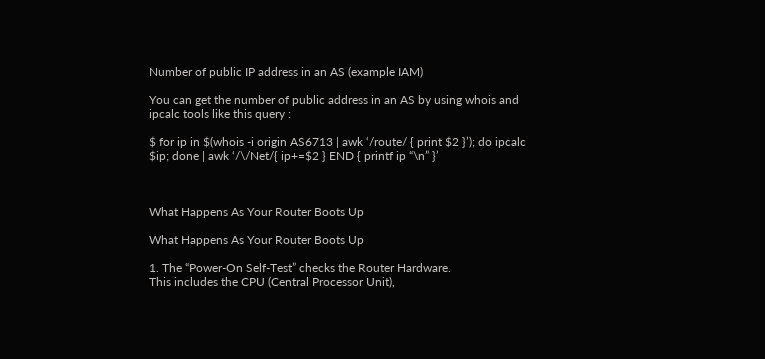Number of public IP address in an AS (example IAM)

You can get the number of public address in an AS by using whois and ipcalc tools like this query :

$ for ip in $(whois -i origin AS6713 | awk ‘/route/ { print $2 }’); do ipcalc $ip; done | awk ‘/\/Net/{ ip+=$2 } END { printf ip “\n” }’



What Happens As Your Router Boots Up

What Happens As Your Router Boots Up

1. The “Power-On Self-Test” checks the Router Hardware.
This includes the CPU (Central Processor Unit),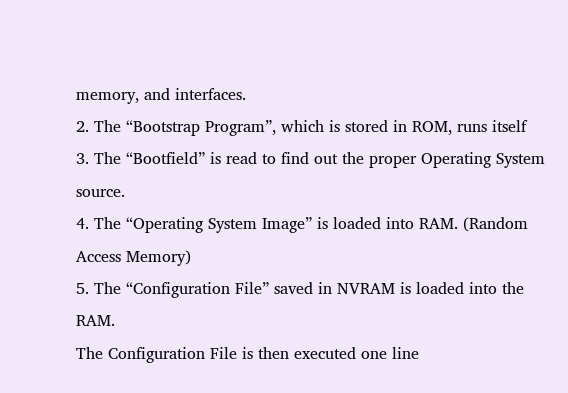memory, and interfaces.
2. The “Bootstrap Program”, which is stored in ROM, runs itself
3. The “Bootfield” is read to find out the proper Operating System source.
4. The “Operating System Image” is loaded into RAM. (Random Access Memory)
5. The “Configuration File” saved in NVRAM is loaded into the RAM.
The Configuration File is then executed one line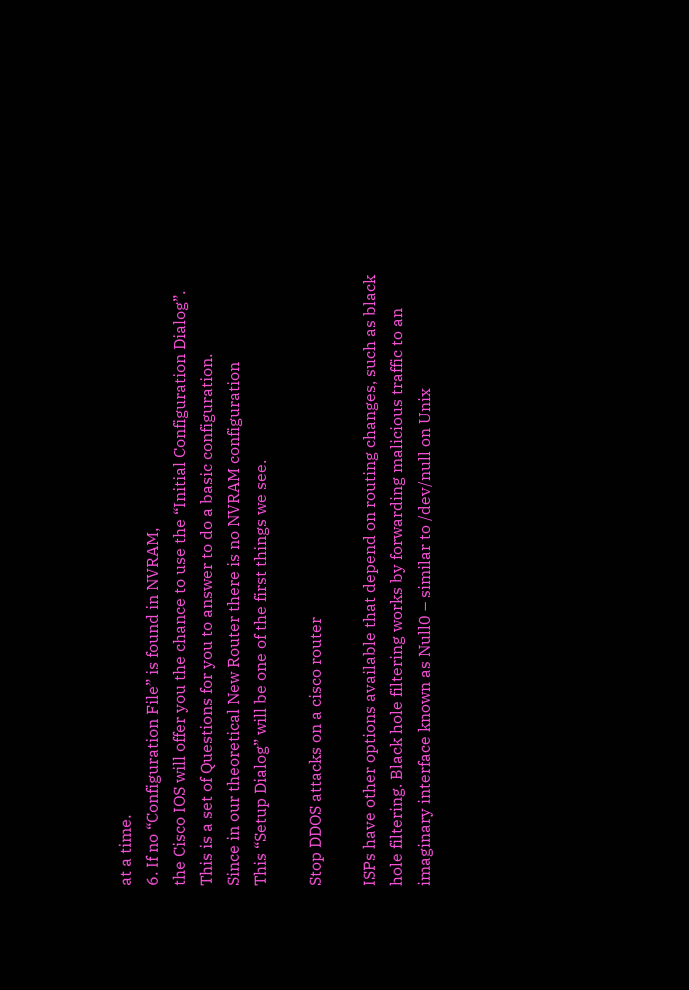at a time.
6. If no “Configuration File” is found in NVRAM,
the Cisco IOS will offer you the chance to use the “Initial Configuration Dialog”.
This is a set of Questions for you to answer to do a basic configuration.
Since in our theoretical New Router there is no NVRAM configuration
This “Setup Dialog” will be one of the first things we see.

Stop DDOS attacks on a cisco router

ISPs have other options available that depend on routing changes, such as black hole filtering. Black hole filtering works by forwarding malicious traffic to an imaginary interface known as Null0 – similar to /dev/null on Unix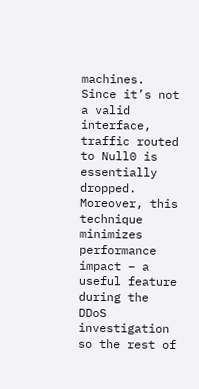machines. Since it’s not a valid interface, traffic routed to Null0 is essentially dropped. Moreover, this technique minimizes performance impact – a useful feature during the DDoS investigation so the rest of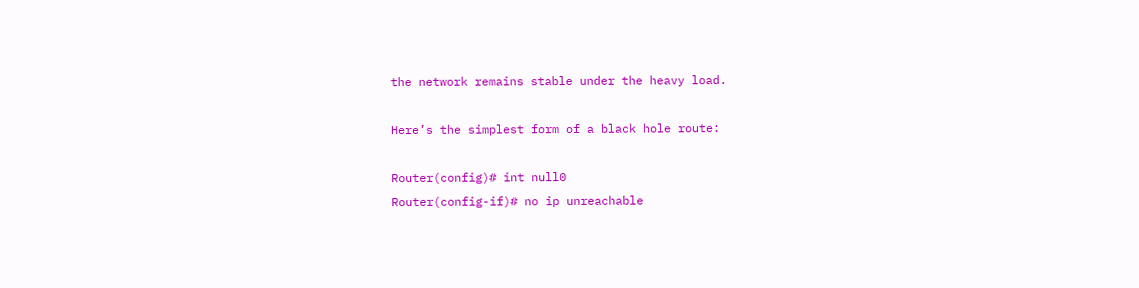the network remains stable under the heavy load.

Here’s the simplest form of a black hole route:

Router(config)# int null0
Router(config-if)# no ip unreachable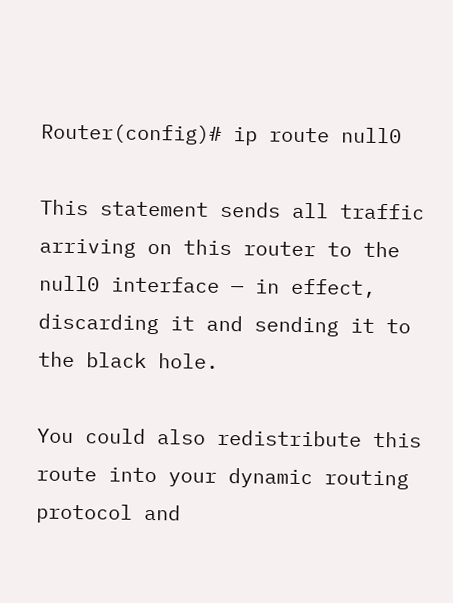Router(config)# ip route null0

This statement sends all traffic arriving on this router to the null0 interface — in effect, discarding it and sending it to the black hole.

You could also redistribute this route into your dynamic routing protocol and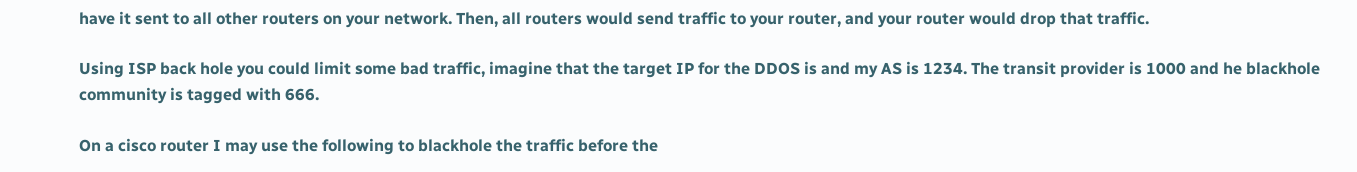have it sent to all other routers on your network. Then, all routers would send traffic to your router, and your router would drop that traffic.

Using ISP back hole you could limit some bad traffic, imagine that the target IP for the DDOS is and my AS is 1234. The transit provider is 1000 and he blackhole community is tagged with 666.

On a cisco router I may use the following to blackhole the traffic before the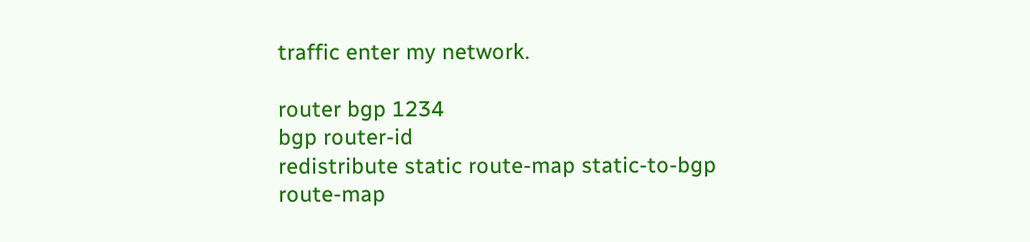traffic enter my network.

router bgp 1234
bgp router-id
redistribute static route-map static-to-bgp
route-map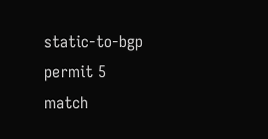static-to-bgp permit 5
match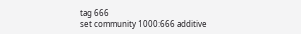tag 666
set community 1000:666 additive